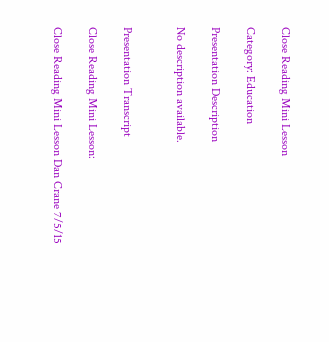Close Reading Mini Lesson

Category: Education

Presentation Description

No description available.


Presentation Transcript

Close Reading Mini Lesson:

Close Reading Mini Lesson Dan Crane 7/5/15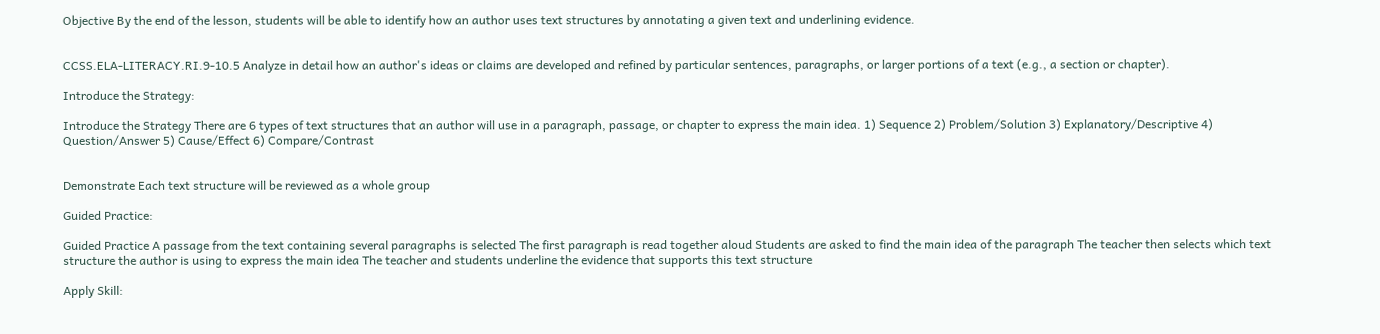Objective By the end of the lesson, students will be able to identify how an author uses text structures by annotating a given text and underlining evidence.


CCSS.ELA-LITERACY.RI.9-10.5 Analyze in detail how an author's ideas or claims are developed and refined by particular sentences, paragraphs, or larger portions of a text (e.g., a section or chapter).

Introduce the Strategy:

Introduce the Strategy There are 6 types of text structures that an author will use in a paragraph, passage, or chapter to express the main idea. 1) Sequence 2) Problem/Solution 3) Explanatory/Descriptive 4) Question/Answer 5) Cause/Effect 6) Compare/Contrast


Demonstrate Each text structure will be reviewed as a whole group

Guided Practice:

Guided Practice A passage from the text containing several paragraphs is selected The first paragraph is read together aloud Students are asked to find the main idea of the paragraph The teacher then selects which text structure the author is using to express the main idea The teacher and students underline the evidence that supports this text structure

Apply Skill: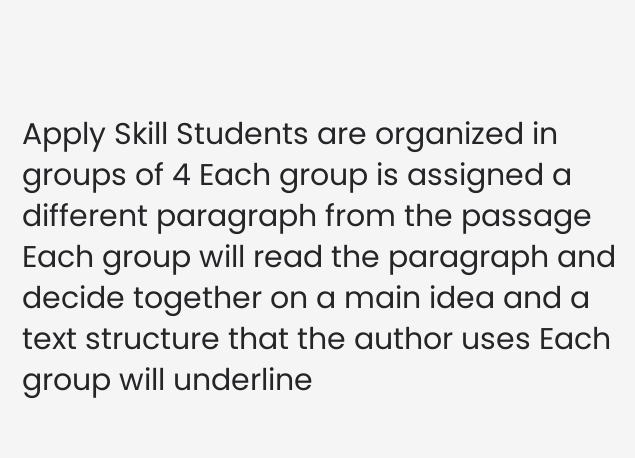Apply Skill Students are organized in groups of 4 Each group is assigned a different paragraph from the passage Each group will read the paragraph and decide together on a main idea and a text structure that the author uses Each group will underline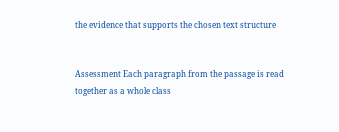the evidence that supports the chosen text structure


Assessment Each paragraph from the passage is read together as a whole class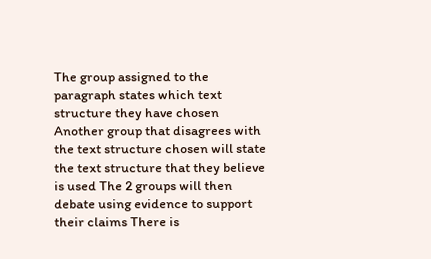The group assigned to the paragraph states which text structure they have chosen Another group that disagrees with the text structure chosen will state the text structure that they believe is used The 2 groups will then debate using evidence to support their claims There is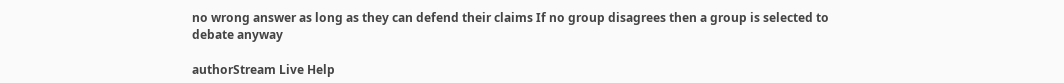no wrong answer as long as they can defend their claims If no group disagrees then a group is selected to debate anyway

authorStream Live Help